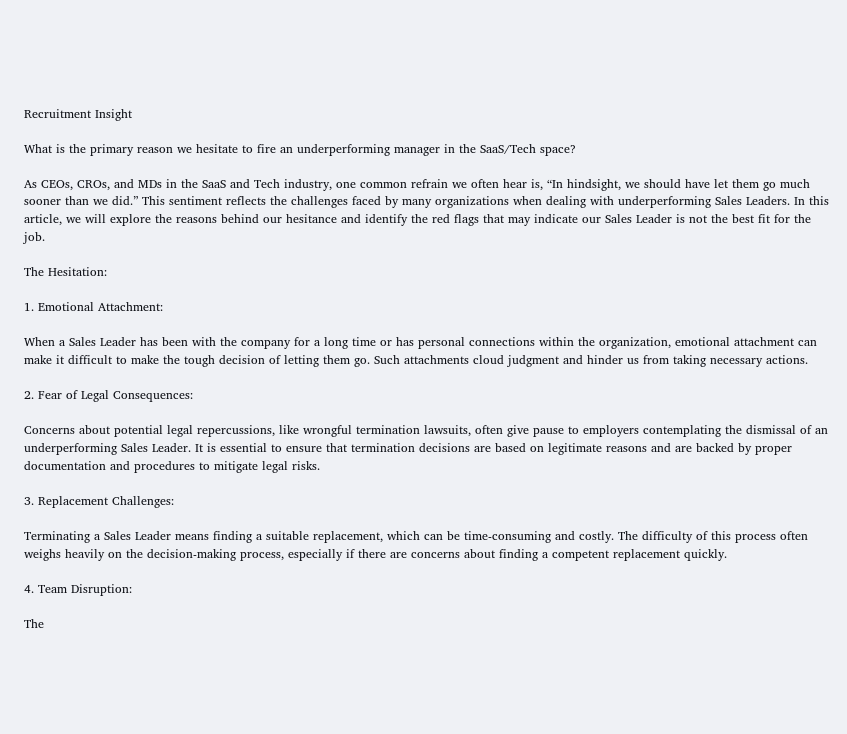Recruitment Insight

What is the primary reason we hesitate to fire an underperforming manager in the SaaS/Tech space?

As CEOs, CROs, and MDs in the SaaS and Tech industry, one common refrain we often hear is, “In hindsight, we should have let them go much sooner than we did.” This sentiment reflects the challenges faced by many organizations when dealing with underperforming Sales Leaders. In this article, we will explore the reasons behind our hesitance and identify the red flags that may indicate our Sales Leader is not the best fit for the job.

The Hesitation:

1. Emotional Attachment:

When a Sales Leader has been with the company for a long time or has personal connections within the organization, emotional attachment can make it difficult to make the tough decision of letting them go. Such attachments cloud judgment and hinder us from taking necessary actions.

2. Fear of Legal Consequences:

Concerns about potential legal repercussions, like wrongful termination lawsuits, often give pause to employers contemplating the dismissal of an underperforming Sales Leader. It is essential to ensure that termination decisions are based on legitimate reasons and are backed by proper documentation and procedures to mitigate legal risks.

3. Replacement Challenges:

Terminating a Sales Leader means finding a suitable replacement, which can be time-consuming and costly. The difficulty of this process often weighs heavily on the decision-making process, especially if there are concerns about finding a competent replacement quickly.

4. Team Disruption:

The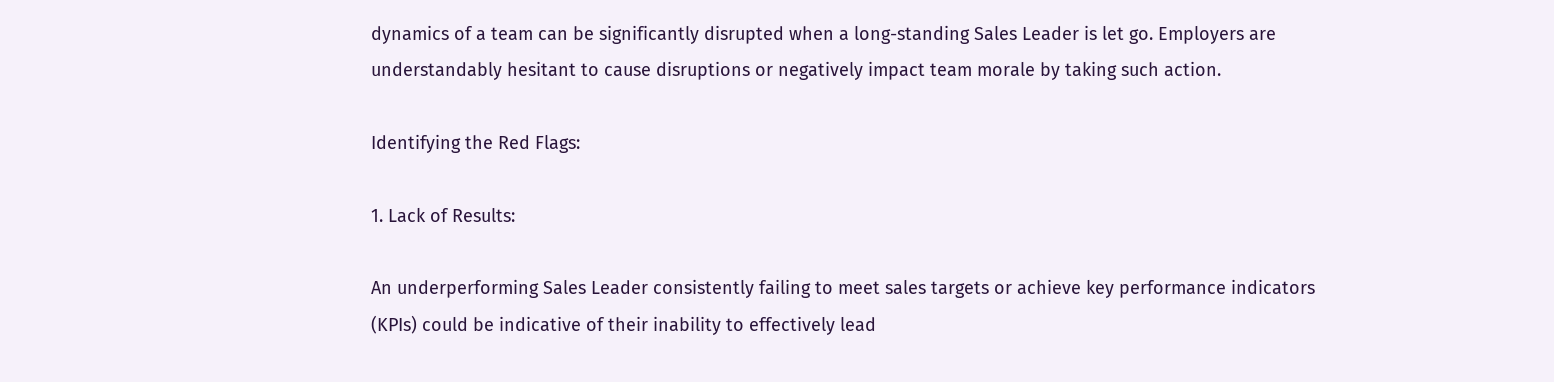dynamics of a team can be significantly disrupted when a long-standing Sales Leader is let go. Employers are understandably hesitant to cause disruptions or negatively impact team morale by taking such action.

Identifying the Red Flags:

1. Lack of Results:

An underperforming Sales Leader consistently failing to meet sales targets or achieve key performance indicators (KPIs) could be indicative of their inability to effectively lead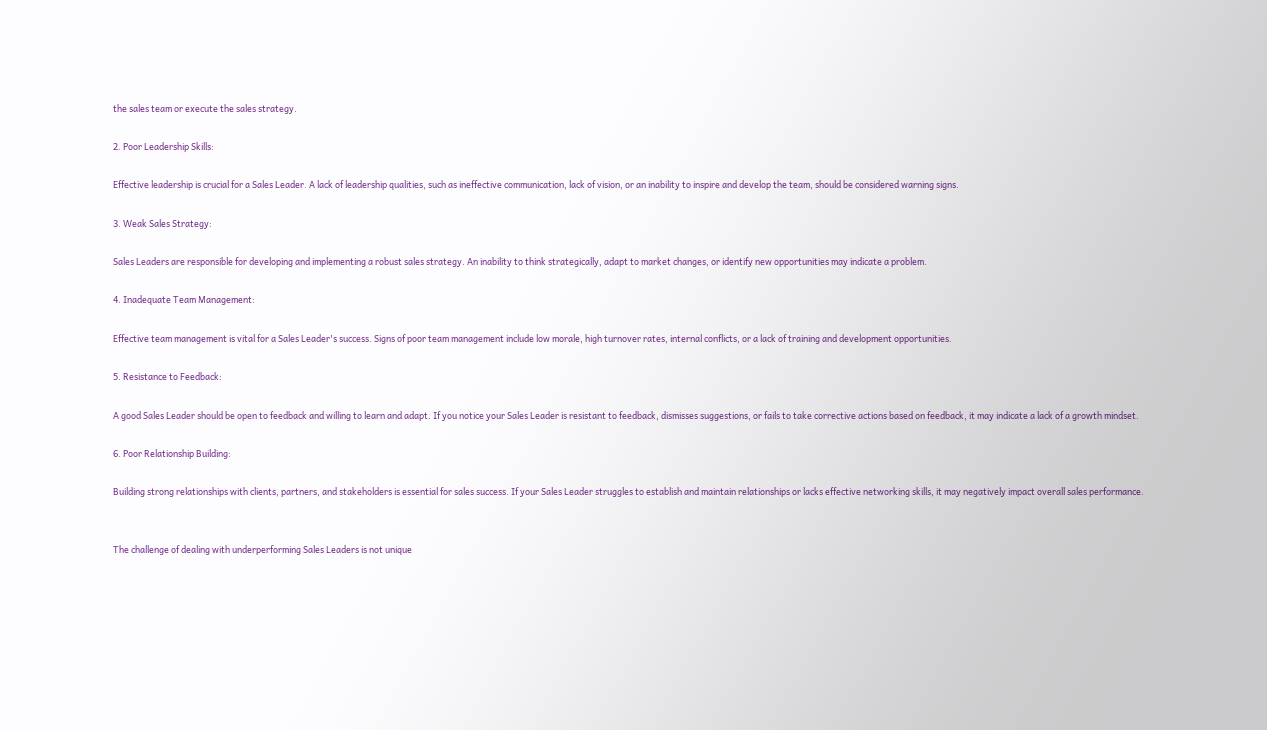the sales team or execute the sales strategy.

2. Poor Leadership Skills:

Effective leadership is crucial for a Sales Leader. A lack of leadership qualities, such as ineffective communication, lack of vision, or an inability to inspire and develop the team, should be considered warning signs.

3. Weak Sales Strategy:

Sales Leaders are responsible for developing and implementing a robust sales strategy. An inability to think strategically, adapt to market changes, or identify new opportunities may indicate a problem.

4. Inadequate Team Management:

Effective team management is vital for a Sales Leader's success. Signs of poor team management include low morale, high turnover rates, internal conflicts, or a lack of training and development opportunities.

5. Resistance to Feedback:

A good Sales Leader should be open to feedback and willing to learn and adapt. If you notice your Sales Leader is resistant to feedback, dismisses suggestions, or fails to take corrective actions based on feedback, it may indicate a lack of a growth mindset.

6. Poor Relationship Building:

Building strong relationships with clients, partners, and stakeholders is essential for sales success. If your Sales Leader struggles to establish and maintain relationships or lacks effective networking skills, it may negatively impact overall sales performance.


The challenge of dealing with underperforming Sales Leaders is not unique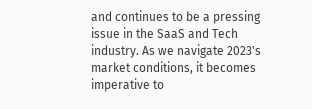and continues to be a pressing issue in the SaaS and Tech industry. As we navigate 2023's market conditions, it becomes imperative to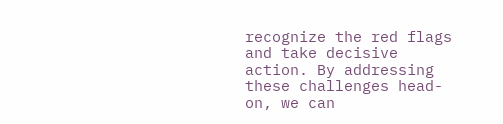recognize the red flags and take decisive action. By addressing these challenges head-on, we can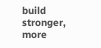build stronger, more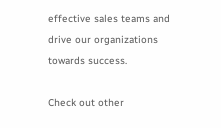effective sales teams and drive our organizations towards success.

Check out other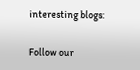interesting blogs:

Follow our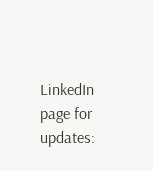LinkedIn page for updates: